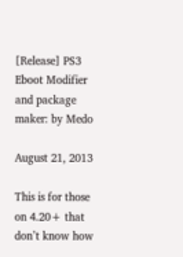[Release] PS3 Eboot Modifier and package maker: by Medo

August 21, 2013

This is for those on 4.20+ that don’t know how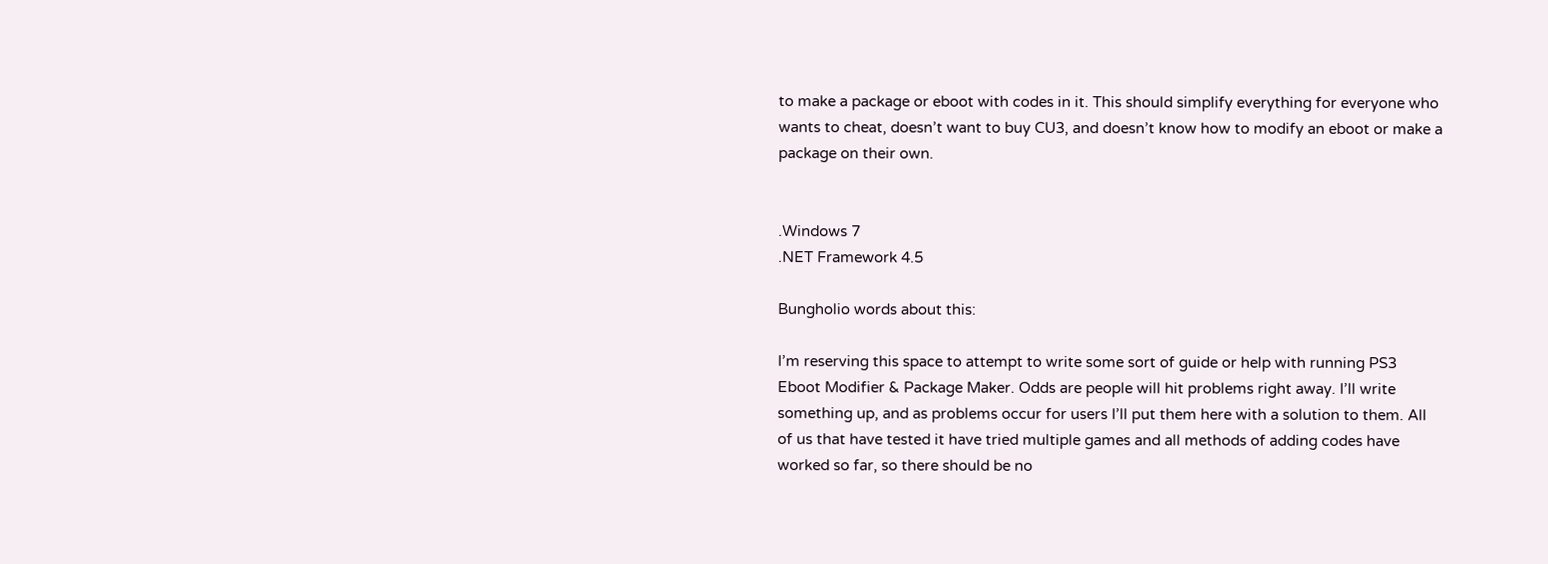to make a package or eboot with codes in it. This should simplify everything for everyone who wants to cheat, doesn’t want to buy CU3, and doesn’t know how to modify an eboot or make a package on their own.


.Windows 7
.NET Framework 4.5

Bungholio words about this:

I’m reserving this space to attempt to write some sort of guide or help with running PS3 Eboot Modifier & Package Maker. Odds are people will hit problems right away. I’ll write something up, and as problems occur for users I’ll put them here with a solution to them. All of us that have tested it have tried multiple games and all methods of adding codes have worked so far, so there should be no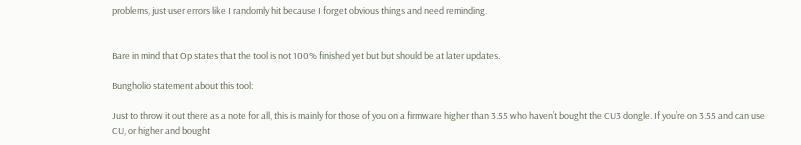problems, just user errors like I randomly hit because I forget obvious things and need reminding.


Bare in mind that Op states that the tool is not 100% finished yet but but should be at later updates.

Bungholio statement about this tool:

Just to throw it out there as a note for all, this is mainly for those of you on a firmware higher than 3.55 who haven’t bought the CU3 dongle. If you’re on 3.55 and can use CU, or higher and bought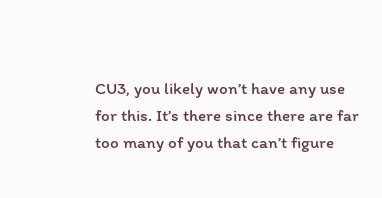CU3, you likely won’t have any use for this. It’s there since there are far too many of you that can’t figure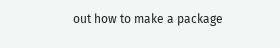out how to make a package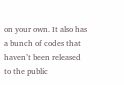on your own. It also has a bunch of codes that haven’t been released to the public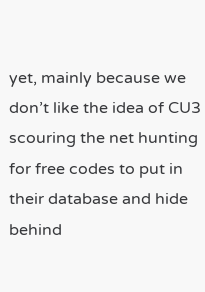yet, mainly because we don’t like the idea of CU3 scouring the net hunting for free codes to put in their database and hide behind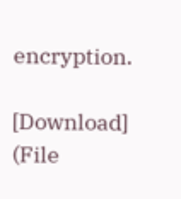encryption.

[Download] (File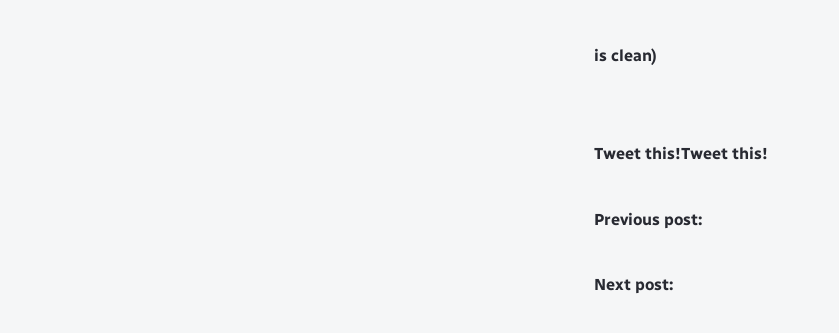is clean)


Tweet this!Tweet this!

Previous post:

Next post: